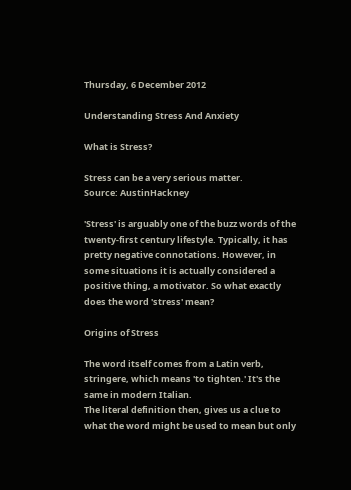Thursday, 6 December 2012

Understanding Stress And Anxiety

What is Stress?

Stress can be a very serious matter.
Source: AustinHackney

'Stress' is arguably one of the buzz words of the twenty-first century lifestyle. Typically, it has pretty negative connotations. However, in some situations it is actually considered a positive thing, a motivator. So what exactly does the word 'stress' mean?

Origins of Stress

The word itself comes from a Latin verb, stringere, which means 'to tighten.' It's the same in modern Italian.
The literal definition then, gives us a clue to what the word might be used to mean but only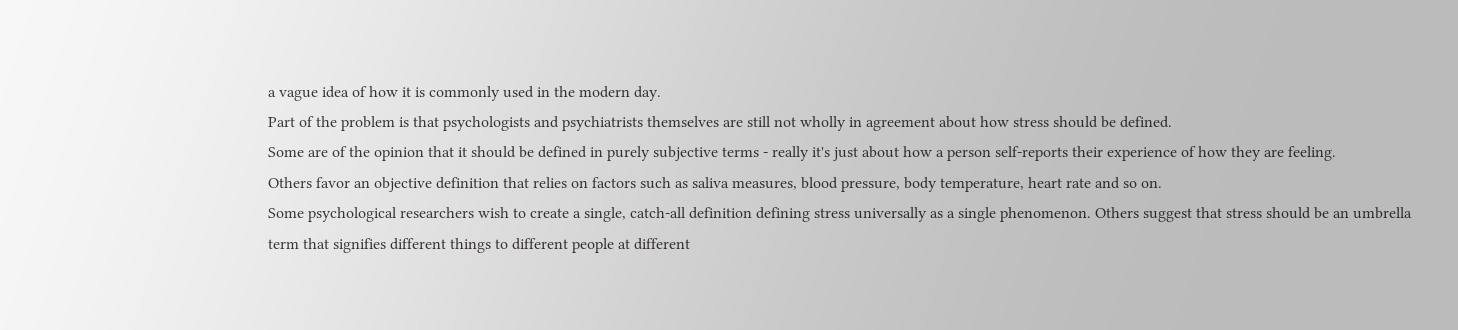a vague idea of how it is commonly used in the modern day.
Part of the problem is that psychologists and psychiatrists themselves are still not wholly in agreement about how stress should be defined.
Some are of the opinion that it should be defined in purely subjective terms - really it's just about how a person self-reports their experience of how they are feeling.
Others favor an objective definition that relies on factors such as saliva measures, blood pressure, body temperature, heart rate and so on.
Some psychological researchers wish to create a single, catch-all definition defining stress universally as a single phenomenon. Others suggest that stress should be an umbrella term that signifies different things to different people at different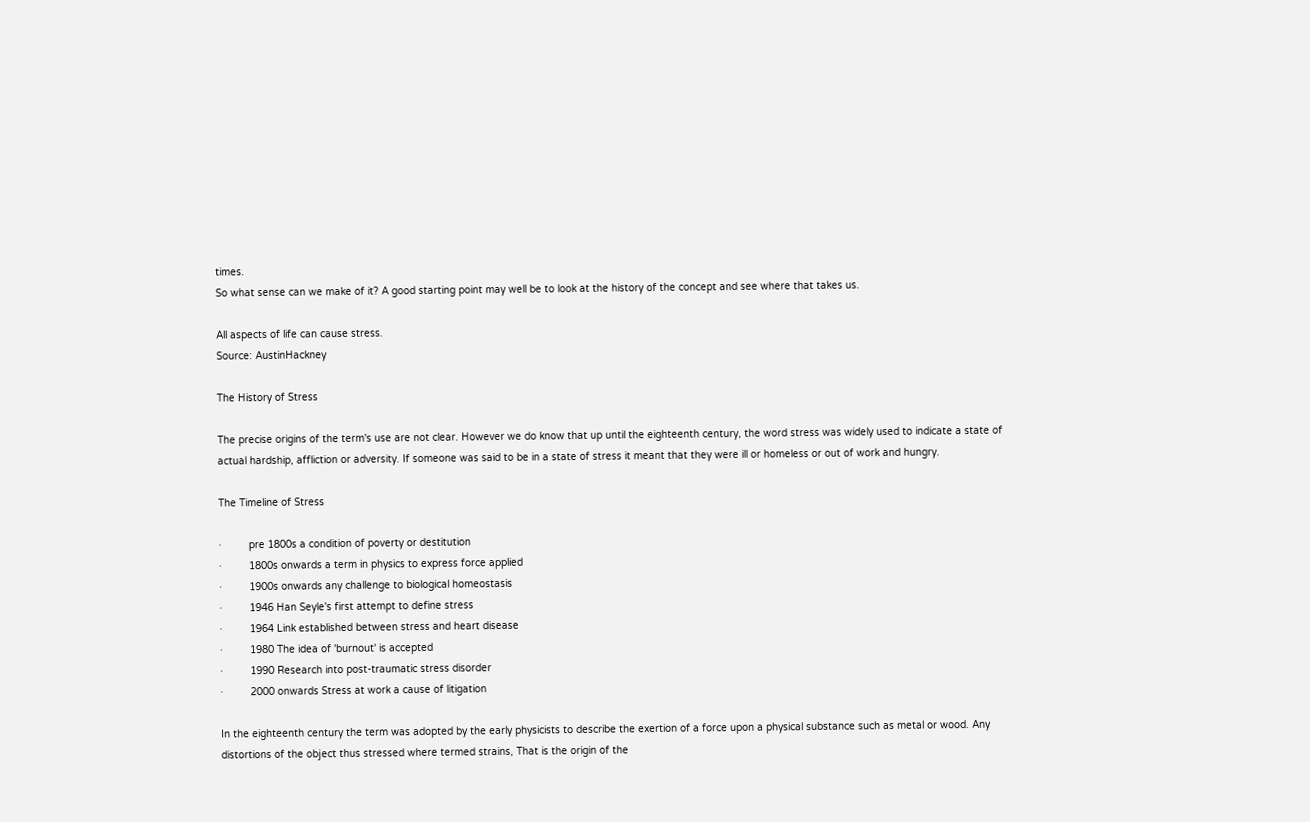times.
So what sense can we make of it? A good starting point may well be to look at the history of the concept and see where that takes us.

All aspects of life can cause stress.
Source: AustinHackney

The History of Stress

The precise origins of the term's use are not clear. However we do know that up until the eighteenth century, the word stress was widely used to indicate a state of actual hardship, affliction or adversity. If someone was said to be in a state of stress it meant that they were ill or homeless or out of work and hungry.

The Timeline of Stress

·         pre 1800s a condition of poverty or destitution
·         1800s onwards a term in physics to express force applied
·         1900s onwards any challenge to biological homeostasis
·         1946 Han Seyle's first attempt to define stress
·         1964 Link established between stress and heart disease
·         1980 The idea of 'burnout' is accepted
·         1990 Research into post-traumatic stress disorder
·         2000 onwards Stress at work a cause of litigation

In the eighteenth century the term was adopted by the early physicists to describe the exertion of a force upon a physical substance such as metal or wood. Any distortions of the object thus stressed where termed strains, That is the origin of the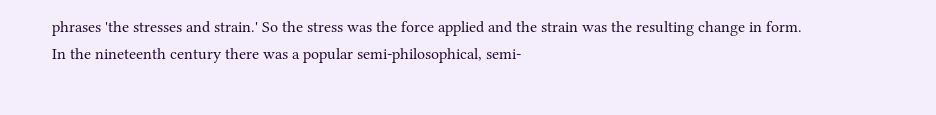phrases 'the stresses and strain.' So the stress was the force applied and the strain was the resulting change in form.
In the nineteenth century there was a popular semi-philosophical, semi-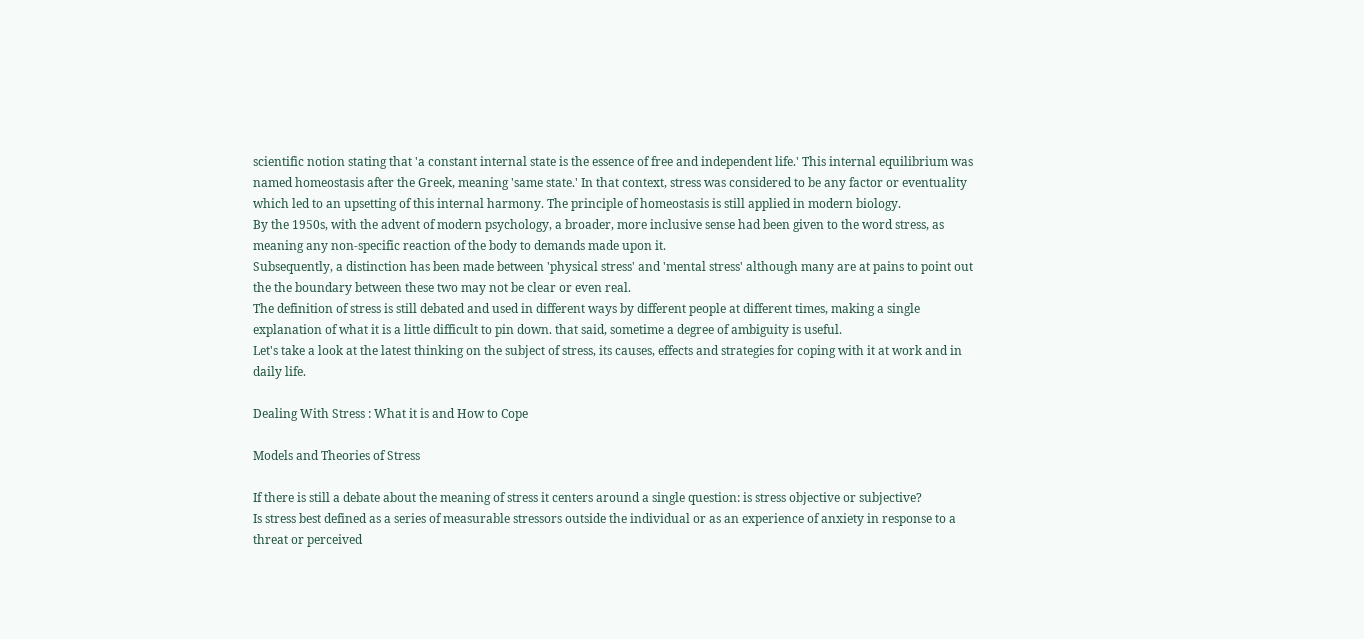scientific notion stating that 'a constant internal state is the essence of free and independent life.' This internal equilibrium was named homeostasis after the Greek, meaning 'same state.' In that context, stress was considered to be any factor or eventuality which led to an upsetting of this internal harmony. The principle of homeostasis is still applied in modern biology.
By the 1950s, with the advent of modern psychology, a broader, more inclusive sense had been given to the word stress, as meaning any non-specific reaction of the body to demands made upon it.
Subsequently, a distinction has been made between 'physical stress' and 'mental stress' although many are at pains to point out the the boundary between these two may not be clear or even real.
The definition of stress is still debated and used in different ways by different people at different times, making a single explanation of what it is a little difficult to pin down. that said, sometime a degree of ambiguity is useful.
Let's take a look at the latest thinking on the subject of stress, its causes, effects and strategies for coping with it at work and in daily life.

Dealing With Stress : What it is and How to Cope

Models and Theories of Stress

If there is still a debate about the meaning of stress it centers around a single question: is stress objective or subjective?
Is stress best defined as a series of measurable stressors outside the individual or as an experience of anxiety in response to a threat or perceived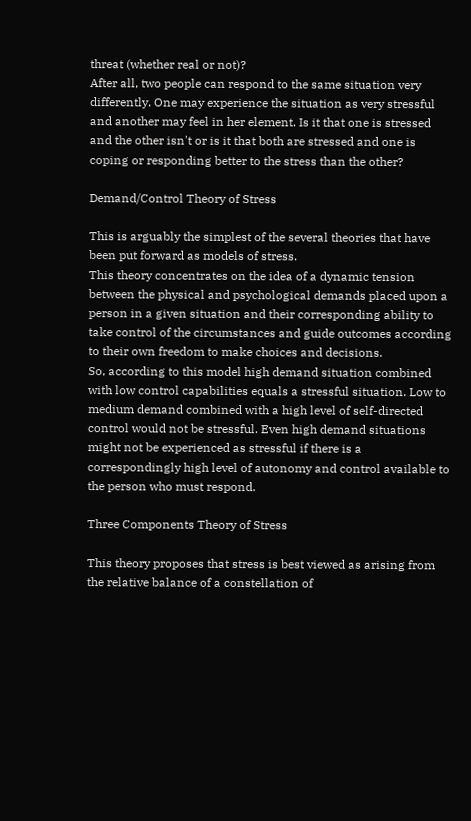threat (whether real or not)?
After all, two people can respond to the same situation very differently. One may experience the situation as very stressful and another may feel in her element. Is it that one is stressed and the other isn't or is it that both are stressed and one is coping or responding better to the stress than the other?

Demand/Control Theory of Stress

This is arguably the simplest of the several theories that have been put forward as models of stress.
This theory concentrates on the idea of a dynamic tension between the physical and psychological demands placed upon a person in a given situation and their corresponding ability to take control of the circumstances and guide outcomes according to their own freedom to make choices and decisions.
So, according to this model high demand situation combined with low control capabilities equals a stressful situation. Low to medium demand combined with a high level of self-directed control would not be stressful. Even high demand situations might not be experienced as stressful if there is a correspondingly high level of autonomy and control available to the person who must respond.

Three Components Theory of Stress

This theory proposes that stress is best viewed as arising from the relative balance of a constellation of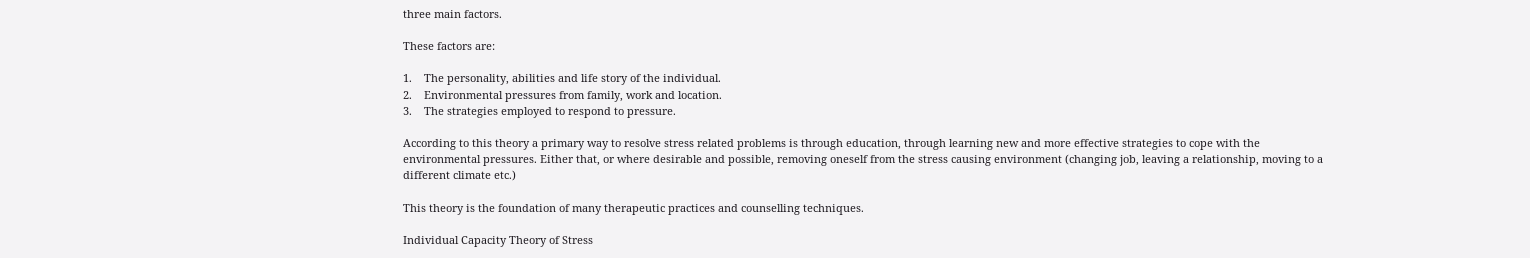three main factors.

These factors are:

1.    The personality, abilities and life story of the individual.
2.    Environmental pressures from family, work and location.
3.    The strategies employed to respond to pressure.

According to this theory a primary way to resolve stress related problems is through education, through learning new and more effective strategies to cope with the environmental pressures. Either that, or where desirable and possible, removing oneself from the stress causing environment (changing job, leaving a relationship, moving to a different climate etc.)

This theory is the foundation of many therapeutic practices and counselling techniques.

Individual Capacity Theory of Stress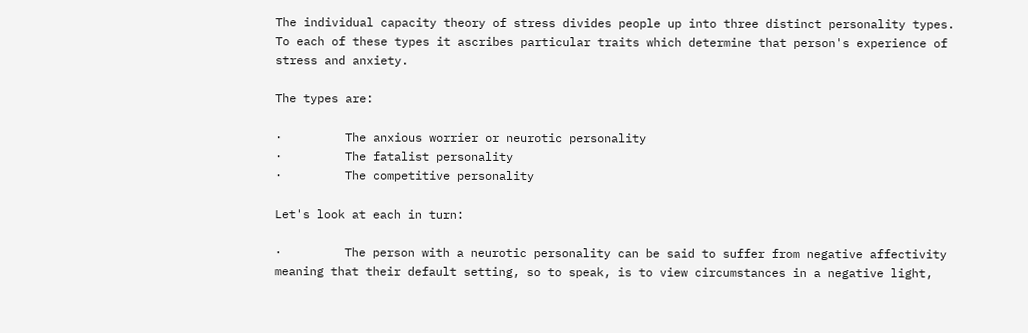The individual capacity theory of stress divides people up into three distinct personality types. To each of these types it ascribes particular traits which determine that person's experience of stress and anxiety.

The types are:

·         The anxious worrier or neurotic personality
·         The fatalist personality
·         The competitive personality

Let's look at each in turn:

·         The person with a neurotic personality can be said to suffer from negative affectivity meaning that their default setting, so to speak, is to view circumstances in a negative light,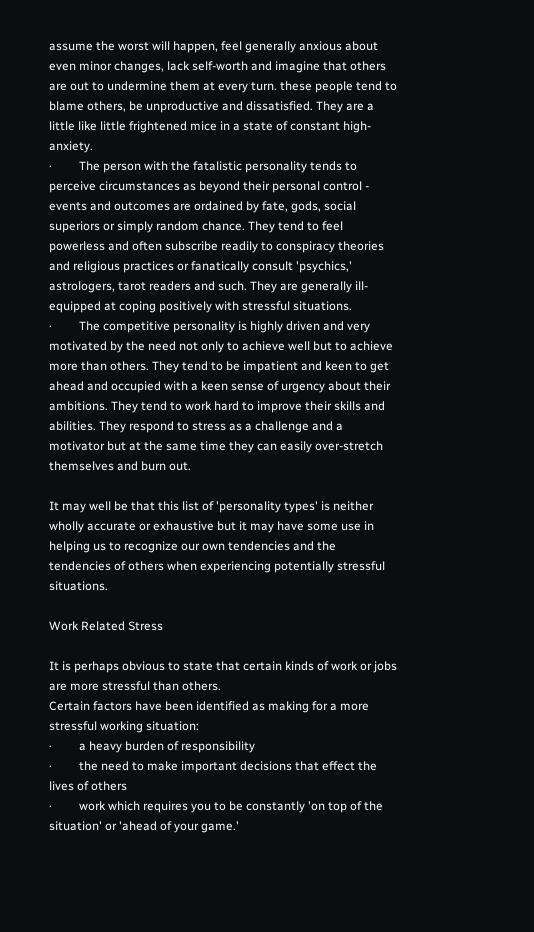assume the worst will happen, feel generally anxious about even minor changes, lack self-worth and imagine that others are out to undermine them at every turn. these people tend to blame others, be unproductive and dissatisfied. They are a little like little frightened mice in a state of constant high-anxiety.
·         The person with the fatalistic personality tends to perceive circumstances as beyond their personal control - events and outcomes are ordained by fate, gods, social superiors or simply random chance. They tend to feel powerless and often subscribe readily to conspiracy theories and religious practices or fanatically consult 'psychics,' astrologers, tarot readers and such. They are generally ill-equipped at coping positively with stressful situations.
·         The competitive personality is highly driven and very motivated by the need not only to achieve well but to achieve more than others. They tend to be impatient and keen to get ahead and occupied with a keen sense of urgency about their ambitions. They tend to work hard to improve their skills and abilities. They respond to stress as a challenge and a motivator but at the same time they can easily over-stretch themselves and burn out.

It may well be that this list of 'personality types' is neither wholly accurate or exhaustive but it may have some use in helping us to recognize our own tendencies and the tendencies of others when experiencing potentially stressful situations.

Work Related Stress

It is perhaps obvious to state that certain kinds of work or jobs are more stressful than others.
Certain factors have been identified as making for a more stressful working situation:
·         a heavy burden of responsibility
·         the need to make important decisions that effect the lives of others
·         work which requires you to be constantly 'on top of the situation' or 'ahead of your game.'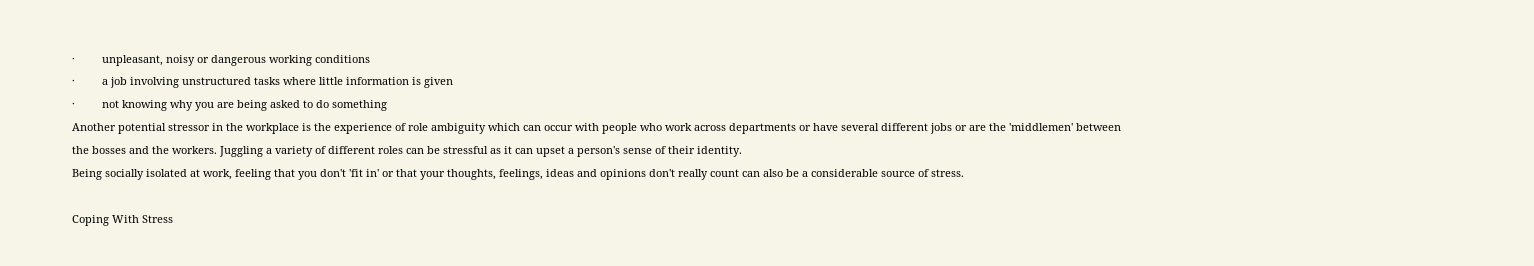·         unpleasant, noisy or dangerous working conditions
·         a job involving unstructured tasks where little information is given
·         not knowing why you are being asked to do something
Another potential stressor in the workplace is the experience of role ambiguity which can occur with people who work across departments or have several different jobs or are the 'middlemen' between the bosses and the workers. Juggling a variety of different roles can be stressful as it can upset a person's sense of their identity.
Being socially isolated at work, feeling that you don't 'fit in' or that your thoughts, feelings, ideas and opinions don't really count can also be a considerable source of stress.

Coping With Stress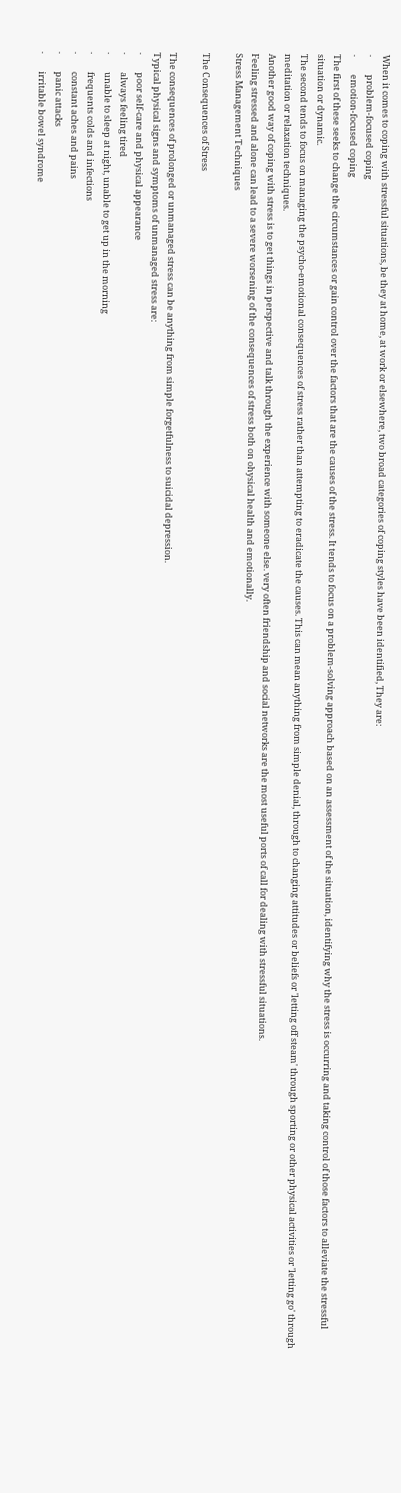When it comes to coping with stressful situations, be they at home, at work or elsewhere, two broad categories of coping styles have been identified, They are:
·         problem-focused coping
·         emotion-focused coping
The first of these seeks to change the circumstances or gain control over the factors that are the causes of the stress. It tends to focus on a problem-solving approach based on an assessment of the situation, identifying why the stress is occurring and taking control of those factors to alleviate the stressful situation or dynamic.
The second tends to focus on managing the psycho-emotional consequences of stress rather than attempting to eradicate the causes. This can mean anything from simple denial, through to changing attitudes or beliefs or 'letting off steam' through sporting or other physical activities or 'letting go' through meditation or relaxation techniques.
Another good way of coping with stress is to get things in perspective and talk through the experience with someone else. very often friendship and social networks are the most useful ports of call for dealing with stressful situations.
Feeling stressed and alone can lead to a severe worsening of the consequences of stress both on ohysical health and emotionally.
Stress Management Techniques

The Consequences of Stress

The consequences of prolonged or unmanaged stress can be anything from simple forgetfulness to suicidal depression.
Typical physical signs and symptoms of unmanaged stress are:
·         poor self-care and physical appearance
·         always feeling tired
·         unable to sleep at night, unable to get up in the morning
·         frequents colds and infections
·         constant aches and pains
·         panic attacks
·         irritable bowel syndrome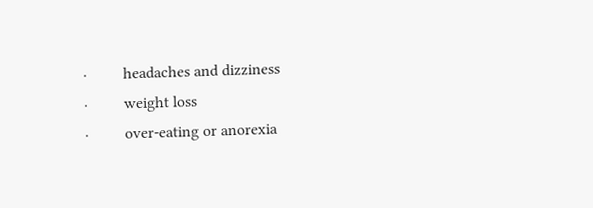·         headaches and dizziness
·         weight loss
·         over-eating or anorexia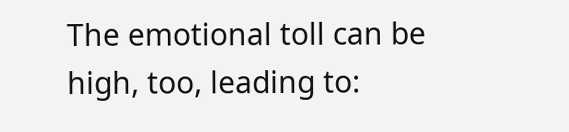The emotional toll can be high, too, leading to: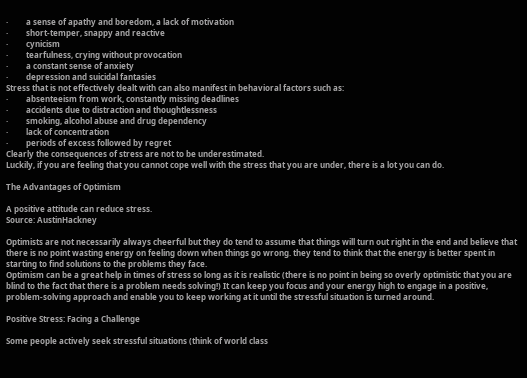·         a sense of apathy and boredom, a lack of motivation
·         short-temper, snappy and reactive
·         cynicism
·         tearfulness, crying without provocation
·         a constant sense of anxiety
·         depression and suicidal fantasies
Stress that is not effectively dealt with can also manifest in behavioral factors such as:
·         absenteeism from work, constantly missing deadlines
·         accidents due to distraction and thoughtlessness
·         smoking, alcohol abuse and drug dependency
·         lack of concentration
·         periods of excess followed by regret
Clearly the consequences of stress are not to be underestimated.
Luckily, if you are feeling that you cannot cope well with the stress that you are under, there is a lot you can do.

The Advantages of Optimism

A positive attitude can reduce stress.
Source: AustinHackney

Optimists are not necessarily always cheerful but they do tend to assume that things will turn out right in the end and believe that there is no point wasting energy on feeling down when things go wrong. they tend to think that the energy is better spent in starting to find solutions to the problems they face.
Optimism can be a great help in times of stress so long as it is realistic (there is no point in being so overly optimistic that you are blind to the fact that there is a problem needs solving!) It can keep you focus and your energy high to engage in a positive, problem-solving approach and enable you to keep working at it until the stressful situation is turned around.

Positive Stress: Facing a Challenge

Some people actively seek stressful situations (think of world class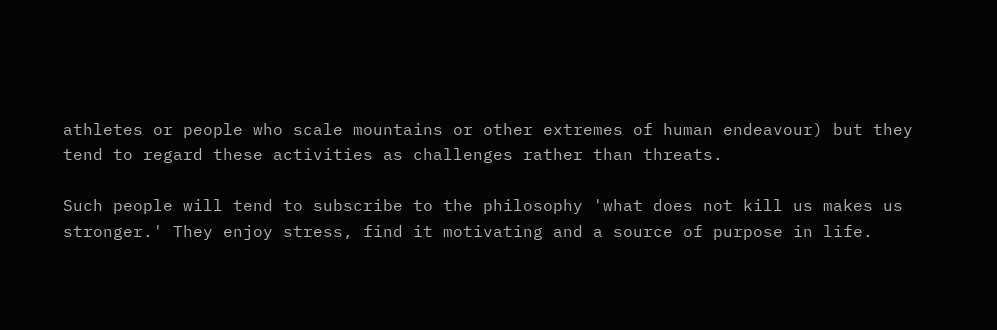athletes or people who scale mountains or other extremes of human endeavour) but they tend to regard these activities as challenges rather than threats.

Such people will tend to subscribe to the philosophy 'what does not kill us makes us stronger.' They enjoy stress, find it motivating and a source of purpose in life.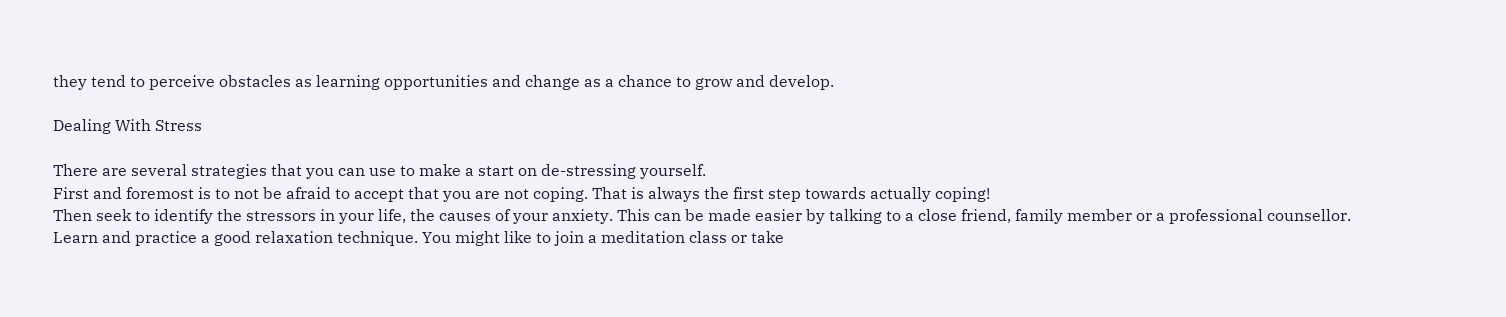they tend to perceive obstacles as learning opportunities and change as a chance to grow and develop.

Dealing With Stress

There are several strategies that you can use to make a start on de-stressing yourself.
First and foremost is to not be afraid to accept that you are not coping. That is always the first step towards actually coping!
Then seek to identify the stressors in your life, the causes of your anxiety. This can be made easier by talking to a close friend, family member or a professional counsellor.
Learn and practice a good relaxation technique. You might like to join a meditation class or take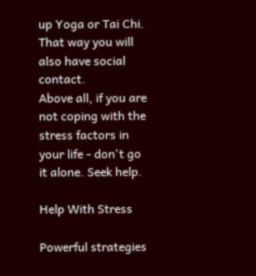up Yoga or Tai Chi. That way you will also have social contact.
Above all, if you are not coping with the stress factors in your life - don't go it alone. Seek help.

Help With Stress

Powerful strategies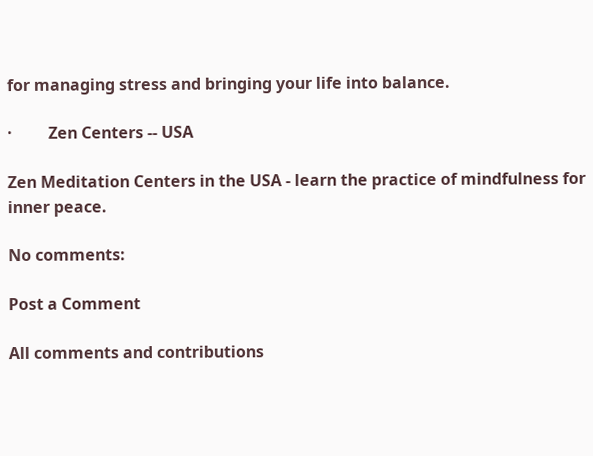for managing stress and bringing your life into balance.

·         Zen Centers -- USA

Zen Meditation Centers in the USA - learn the practice of mindfulness for inner peace.

No comments:

Post a Comment

All comments and contributions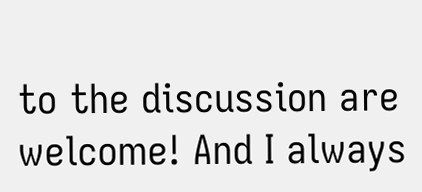to the discussion are welcome! And I always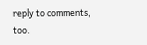reply to comments, too.